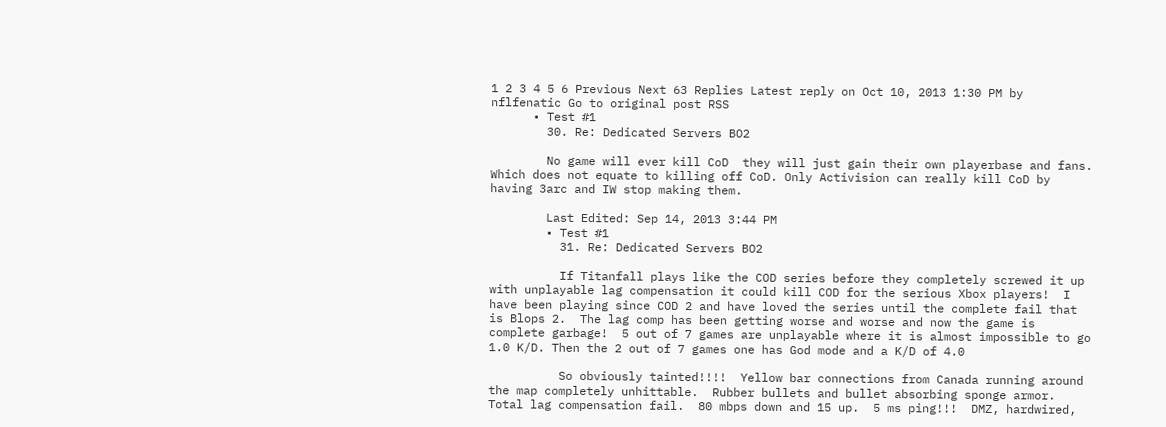1 2 3 4 5 6 Previous Next 63 Replies Latest reply on Oct 10, 2013 1:30 PM by nflfenatic Go to original post RSS
      • Test #1
        30. Re: Dedicated Servers BO2

        No game will ever kill CoD  they will just gain their own playerbase and fans. Which does not equate to killing off CoD. Only Activision can really kill CoD by having 3arc and IW stop making them.

        Last Edited: Sep 14, 2013 3:44 PM
        • Test #1
          31. Re: Dedicated Servers BO2

          If Titanfall plays like the COD series before they completely screwed it up with unplayable lag compensation it could kill COD for the serious Xbox players!  I have been playing since COD 2 and have loved the series until the complete fail that is Blops 2.  The lag comp has been getting worse and worse and now the game is complete garbage!  5 out of 7 games are unplayable where it is almost impossible to go 1.0 K/D. Then the 2 out of 7 games one has God mode and a K/D of 4.0

          So obviously tainted!!!!  Yellow bar connections from Canada running around the map completely unhittable.  Rubber bullets and bullet absorbing sponge armor.  Total lag compensation fail.  80 mbps down and 15 up.  5 ms ping!!!  DMZ, hardwired,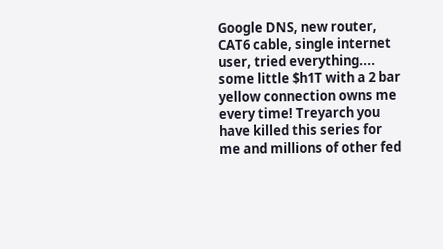Google DNS, new router, CAT6 cable, single internet user, tried everything.... some little $h1T with a 2 bar yellow connection owns me every time! Treyarch you have killed this series for me and millions of other fed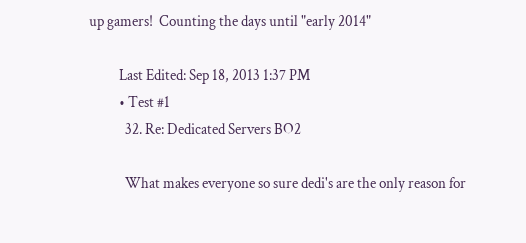up gamers!  Counting the days until "early 2014"

          Last Edited: Sep 18, 2013 1:37 PM
          • Test #1
            32. Re: Dedicated Servers BO2

            What makes everyone so sure dedi's are the only reason for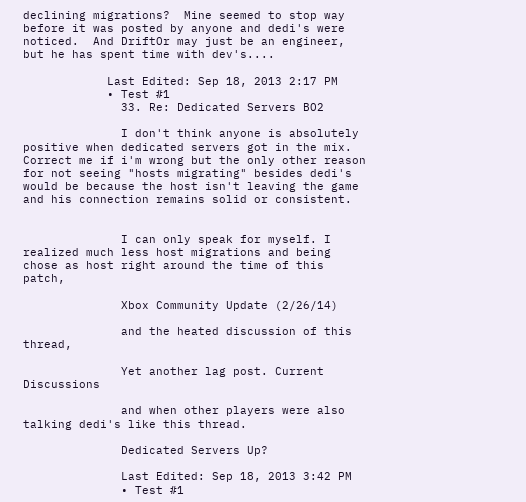declining migrations?  Mine seemed to stop way before it was posted by anyone and dedi's were noticed.  And DriftOr may just be an engineer, but he has spent time with dev's....

            Last Edited: Sep 18, 2013 2:17 PM
            • Test #1
              33. Re: Dedicated Servers BO2

              I don't think anyone is absolutely positive when dedicated servers got in the mix. Correct me if i'm wrong but the only other reason for not seeing "hosts migrating" besides dedi's would be because the host isn't leaving the game and his connection remains solid or consistent.


              I can only speak for myself. I realized much less host migrations and being chose as host right around the time of this patch,

              Xbox Community Update (2/26/14)

              and the heated discussion of this thread,

              Yet another lag post. Current Discussions

              and when other players were also talking dedi's like this thread.

              Dedicated Servers Up?

              Last Edited: Sep 18, 2013 3:42 PM
              • Test #1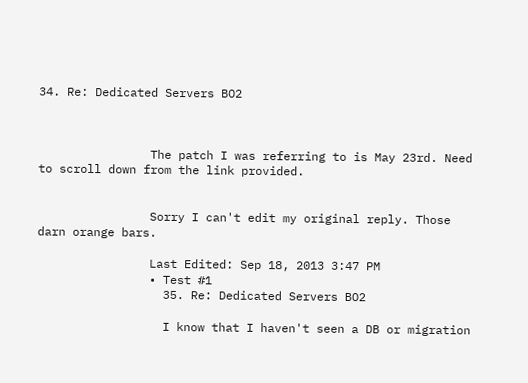34. Re: Dedicated Servers BO2



                The patch I was referring to is May 23rd. Need to scroll down from the link provided.


                Sorry I can't edit my original reply. Those darn orange bars.

                Last Edited: Sep 18, 2013 3:47 PM
                • Test #1
                  35. Re: Dedicated Servers BO2

                  I know that I haven't seen a DB or migration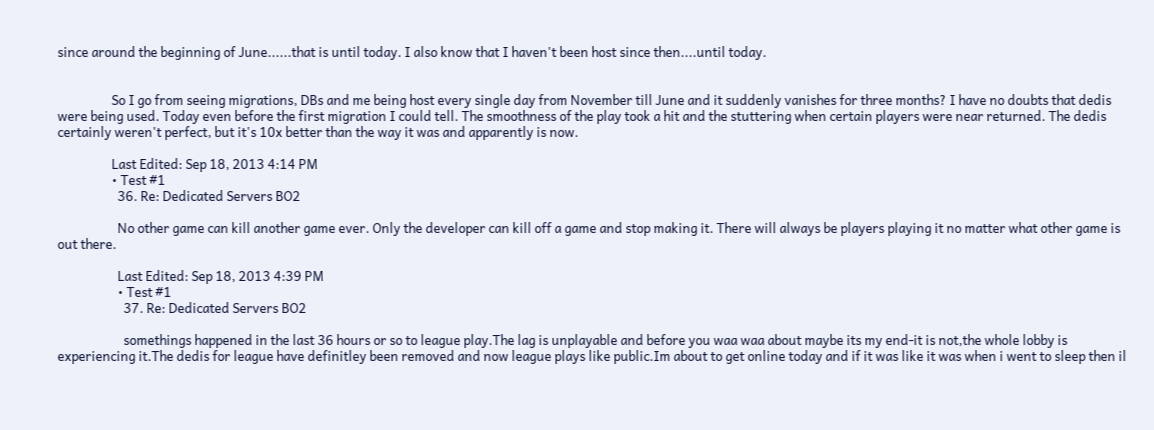since around the beginning of June......that is until today. I also know that I haven't been host since then....until today.


                  So I go from seeing migrations, DBs and me being host every single day from November till June and it suddenly vanishes for three months? I have no doubts that dedis were being used. Today even before the first migration I could tell. The smoothness of the play took a hit and the stuttering when certain players were near returned. The dedis certainly weren't perfect, but it's 10x better than the way it was and apparently is now.

                  Last Edited: Sep 18, 2013 4:14 PM
                  • Test #1
                    36. Re: Dedicated Servers BO2

                    No other game can kill another game ever. Only the developer can kill off a game and stop making it. There will always be players playing it no matter what other game is out there.

                    Last Edited: Sep 18, 2013 4:39 PM
                    • Test #1
                      37. Re: Dedicated Servers BO2

                      somethings happened in the last 36 hours or so to league play.The lag is unplayable and before you waa waa about maybe its my end-it is not,the whole lobby is experiencing it.The dedis for league have definitley been removed and now league plays like public.Im about to get online today and if it was like it was when i went to sleep then il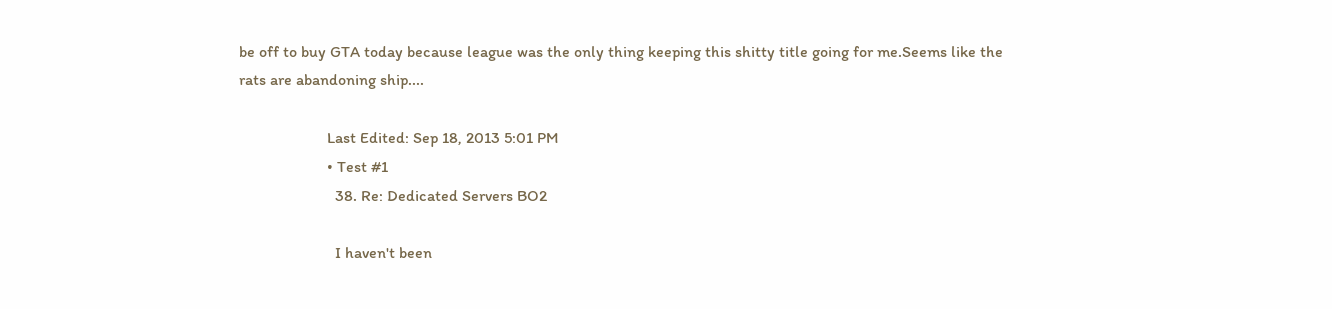be off to buy GTA today because league was the only thing keeping this shitty title going for me.Seems like the rats are abandoning ship....

                      Last Edited: Sep 18, 2013 5:01 PM
                      • Test #1
                        38. Re: Dedicated Servers BO2

                        I haven't been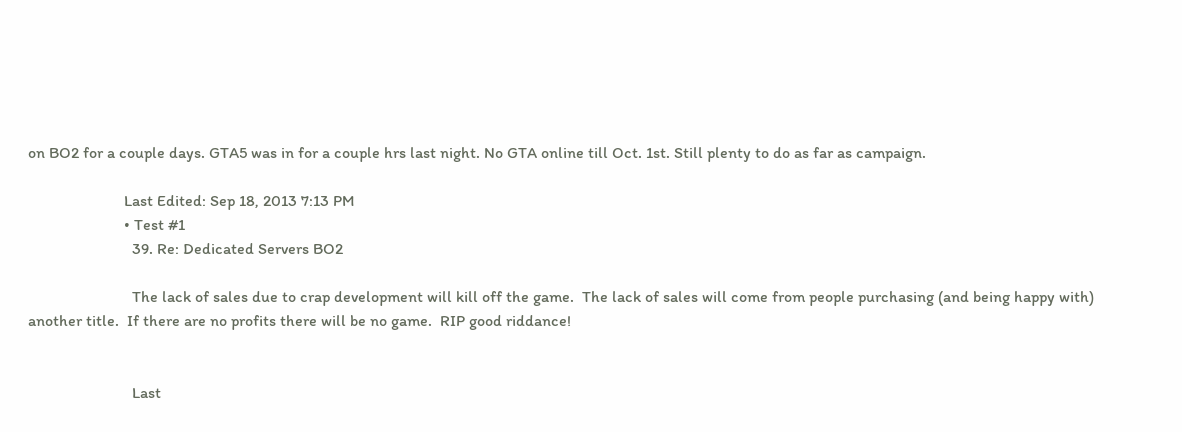on BO2 for a couple days. GTA5 was in for a couple hrs last night. No GTA online till Oct. 1st. Still plenty to do as far as campaign.

                        Last Edited: Sep 18, 2013 7:13 PM
                        • Test #1
                          39. Re: Dedicated Servers BO2

                          The lack of sales due to crap development will kill off the game.  The lack of sales will come from people purchasing (and being happy with) another title.  If there are no profits there will be no game.  RIP good riddance!


                          Last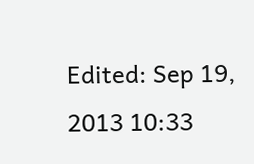Edited: Sep 19, 2013 10:33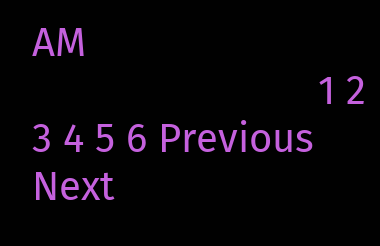AM
                          1 2 3 4 5 6 Previous Next